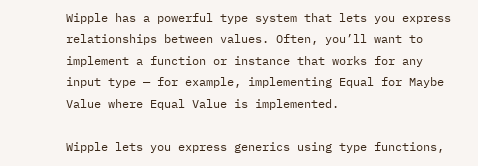Wipple has a powerful type system that lets you express relationships between values. Often, you’ll want to implement a function or instance that works for any input type — for example, implementing Equal for Maybe Value where Equal Value is implemented.

Wipple lets you express generics using type functions,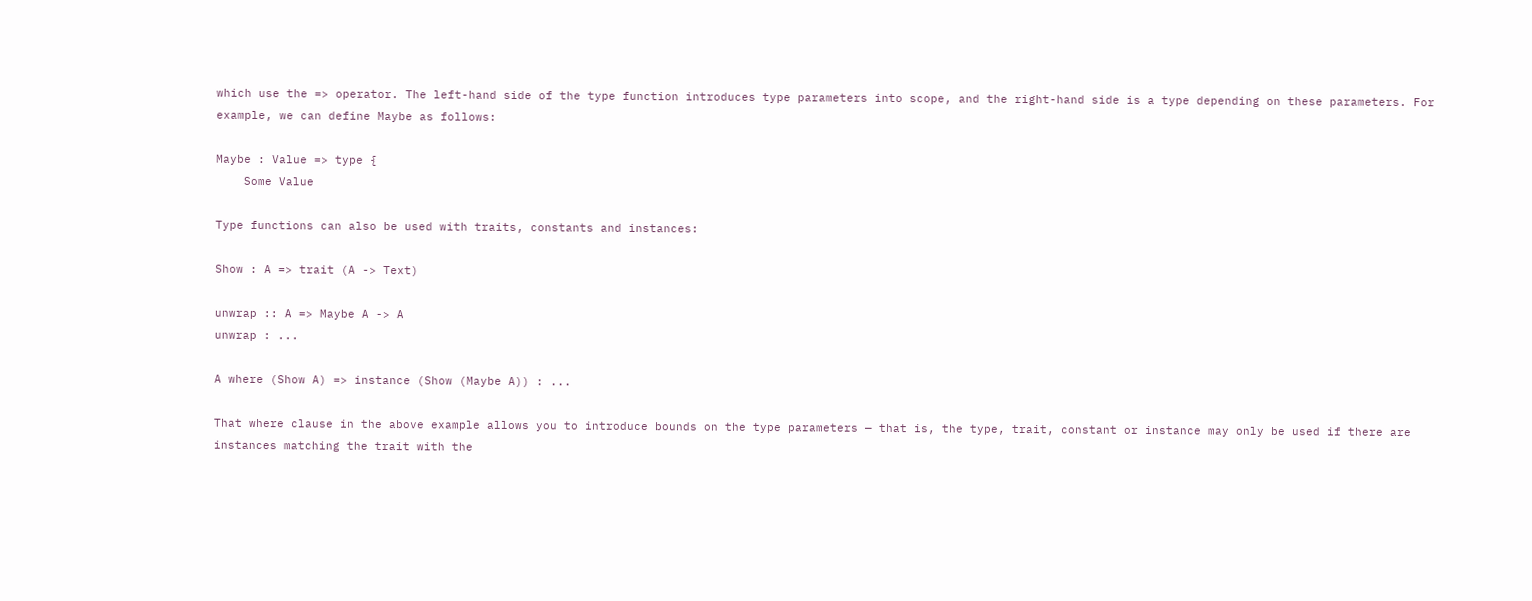which use the => operator. The left-hand side of the type function introduces type parameters into scope, and the right-hand side is a type depending on these parameters. For example, we can define Maybe as follows:

Maybe : Value => type {
    Some Value

Type functions can also be used with traits, constants and instances:

Show : A => trait (A -> Text)

unwrap :: A => Maybe A -> A
unwrap : ...

A where (Show A) => instance (Show (Maybe A)) : ...

That where clause in the above example allows you to introduce bounds on the type parameters — that is, the type, trait, constant or instance may only be used if there are instances matching the trait with the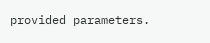provided parameters.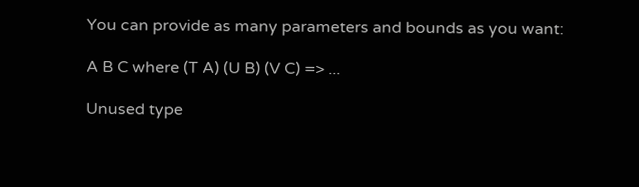You can provide as many parameters and bounds as you want:

A B C where (T A) (U B) (V C) => ...

Unused type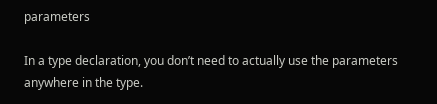parameters

In a type declaration, you don’t need to actually use the parameters anywhere in the type.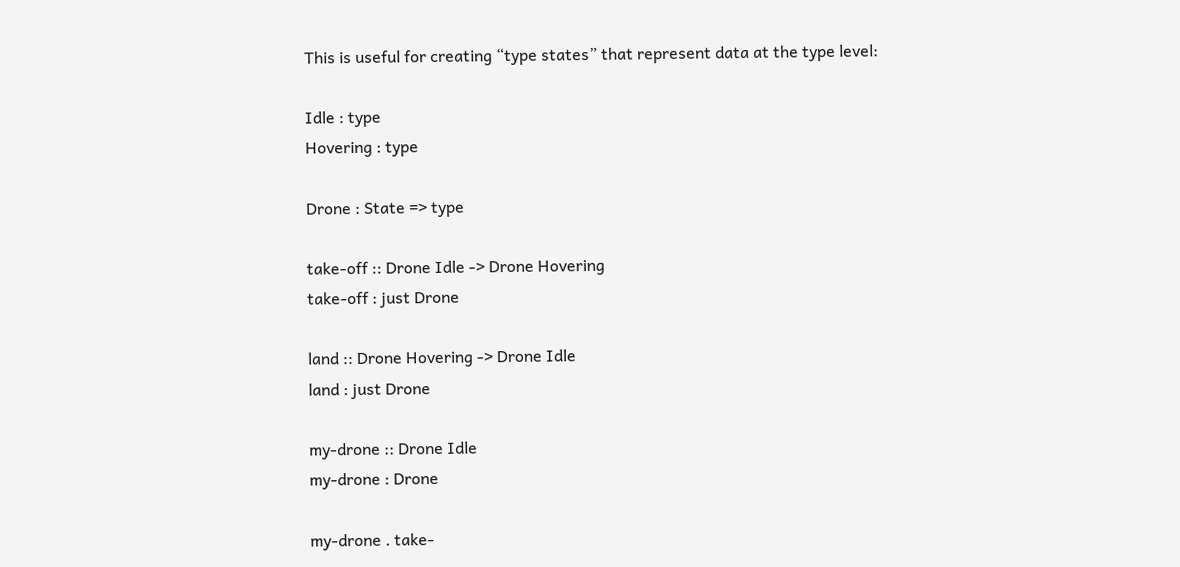This is useful for creating “type states” that represent data at the type level:

Idle : type
Hovering : type

Drone : State => type

take-off :: Drone Idle -> Drone Hovering
take-off : just Drone

land :: Drone Hovering -> Drone Idle
land : just Drone

my-drone :: Drone Idle
my-drone : Drone

my-drone . take-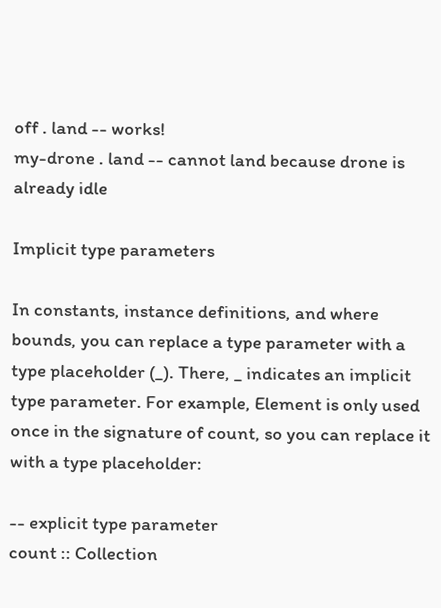off . land -- works!
my-drone . land -- cannot land because drone is already idle

Implicit type parameters

In constants, instance definitions, and where bounds, you can replace a type parameter with a type placeholder (_). There, _ indicates an implicit type parameter. For example, Element is only used once in the signature of count, so you can replace it with a type placeholder:

-- explicit type parameter
count :: Collection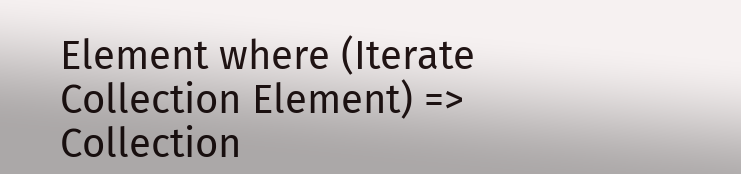Element where (Iterate Collection Element) => Collection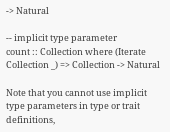-> Natural

-- implicit type parameter
count :: Collection where (Iterate Collection _) => Collection -> Natural

Note that you cannot use implicit type parameters in type or trait definitions,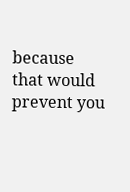because that would prevent you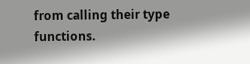from calling their type functions.